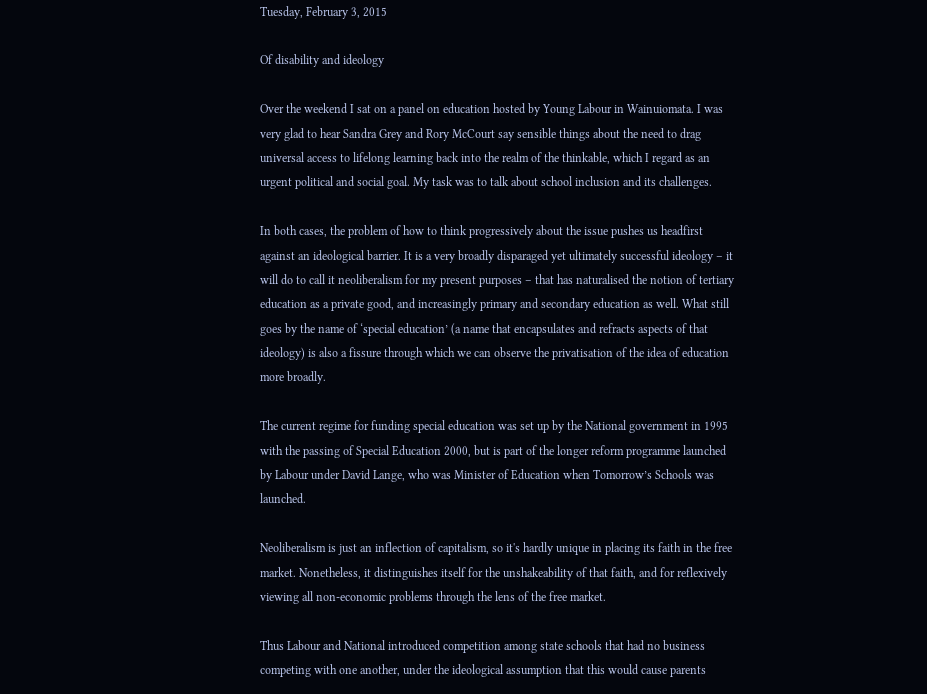Tuesday, February 3, 2015

Of disability and ideology

Over the weekend I sat on a panel on education hosted by Young Labour in Wainuiomata. I was very glad to hear Sandra Grey and Rory McCourt say sensible things about the need to drag universal access to lifelong learning back into the realm of the thinkable, which I regard as an urgent political and social goal. My task was to talk about school inclusion and its challenges.

In both cases, the problem of how to think progressively about the issue pushes us headfirst against an ideological barrier. It is a very broadly disparaged yet ultimately successful ideology – it will do to call it neoliberalism for my present purposes – that has naturalised the notion of tertiary education as a private good, and increasingly primary and secondary education as well. What still goes by the name of ‘special education’ (a name that encapsulates and refracts aspects of that ideology) is also a fissure through which we can observe the privatisation of the idea of education more broadly.

The current regime for funding special education was set up by the National government in 1995 with the passing of Special Education 2000, but is part of the longer reform programme launched by Labour under David Lange, who was Minister of Education when Tomorrow’s Schools was launched.

Neoliberalism is just an inflection of capitalism, so it's hardly unique in placing its faith in the free market. Nonetheless, it distinguishes itself for the unshakeability of that faith, and for reflexively viewing all non-economic problems through the lens of the free market.

Thus Labour and National introduced competition among state schools that had no business competing with one another, under the ideological assumption that this would cause parents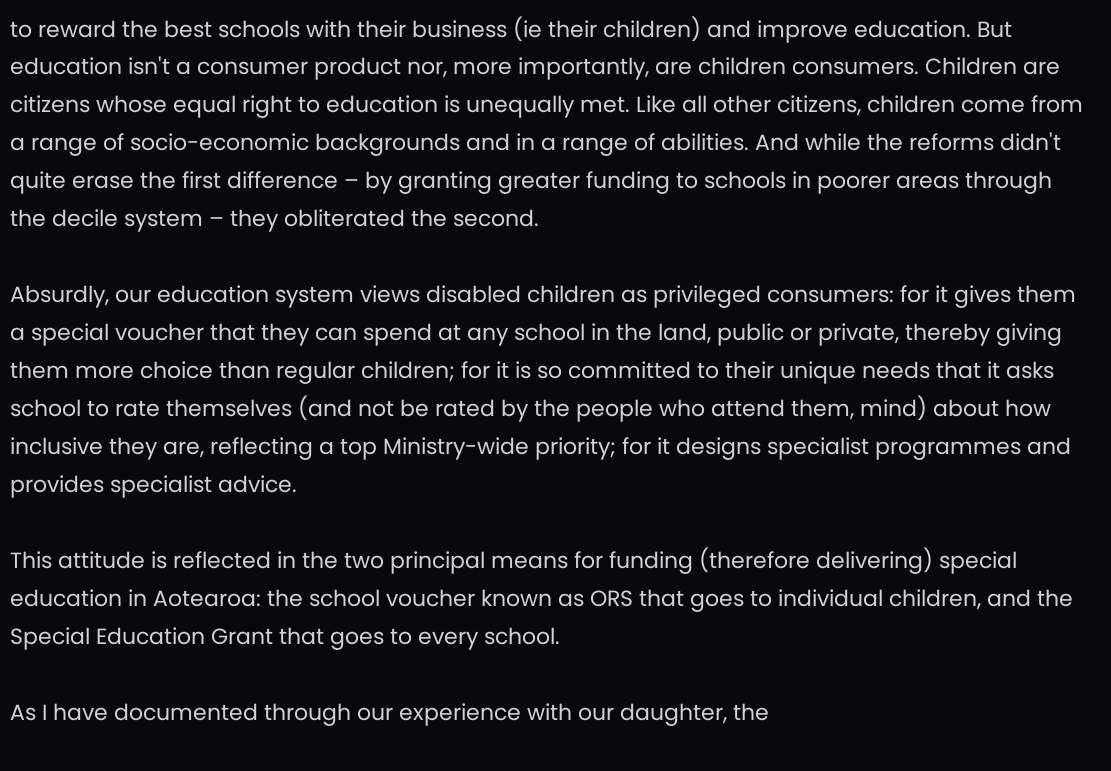to reward the best schools with their business (ie their children) and improve education. But education isn't a consumer product nor, more importantly, are children consumers. Children are citizens whose equal right to education is unequally met. Like all other citizens, children come from a range of socio-economic backgrounds and in a range of abilities. And while the reforms didn't quite erase the first difference – by granting greater funding to schools in poorer areas through the decile system – they obliterated the second.

Absurdly, our education system views disabled children as privileged consumers: for it gives them a special voucher that they can spend at any school in the land, public or private, thereby giving them more choice than regular children; for it is so committed to their unique needs that it asks school to rate themselves (and not be rated by the people who attend them, mind) about how inclusive they are, reflecting a top Ministry-wide priority; for it designs specialist programmes and provides specialist advice.

This attitude is reflected in the two principal means for funding (therefore delivering) special education in Aotearoa: the school voucher known as ORS that goes to individual children, and the Special Education Grant that goes to every school.

As I have documented through our experience with our daughter, the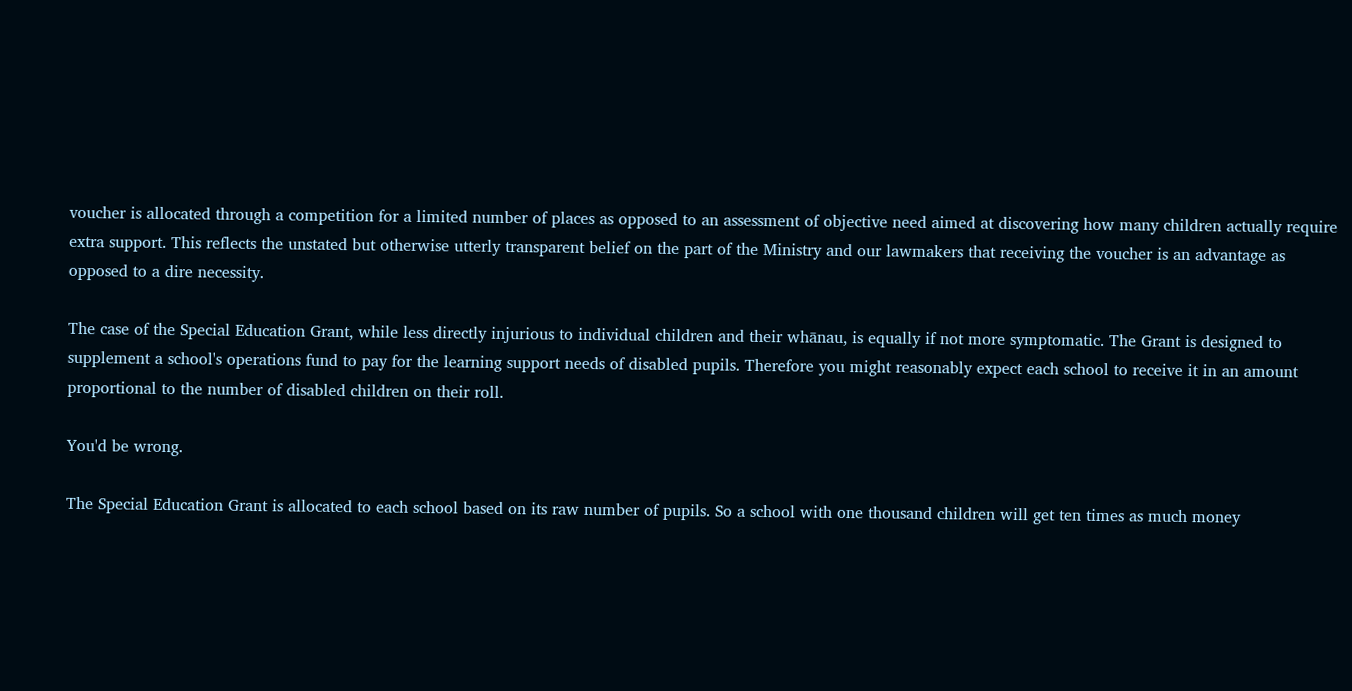voucher is allocated through a competition for a limited number of places as opposed to an assessment of objective need aimed at discovering how many children actually require extra support. This reflects the unstated but otherwise utterly transparent belief on the part of the Ministry and our lawmakers that receiving the voucher is an advantage as opposed to a dire necessity.

The case of the Special Education Grant, while less directly injurious to individual children and their whānau, is equally if not more symptomatic. The Grant is designed to supplement a school's operations fund to pay for the learning support needs of disabled pupils. Therefore you might reasonably expect each school to receive it in an amount proportional to the number of disabled children on their roll.

You'd be wrong.

The Special Education Grant is allocated to each school based on its raw number of pupils. So a school with one thousand children will get ten times as much money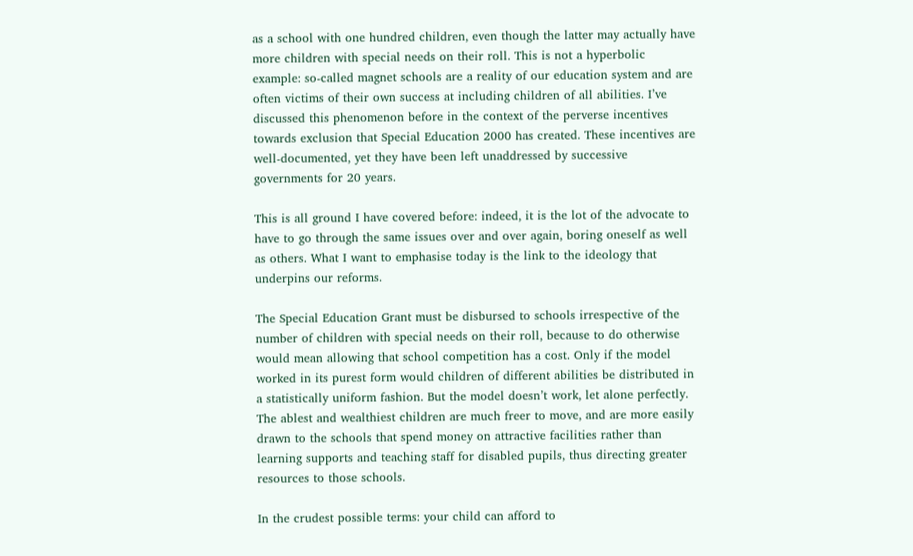as a school with one hundred children, even though the latter may actually have more children with special needs on their roll. This is not a hyperbolic example: so-called magnet schools are a reality of our education system and are often victims of their own success at including children of all abilities. I’ve discussed this phenomenon before in the context of the perverse incentives towards exclusion that Special Education 2000 has created. These incentives are well-documented, yet they have been left unaddressed by successive governments for 20 years.

This is all ground I have covered before: indeed, it is the lot of the advocate to have to go through the same issues over and over again, boring oneself as well as others. What I want to emphasise today is the link to the ideology that underpins our reforms.

The Special Education Grant must be disbursed to schools irrespective of the number of children with special needs on their roll, because to do otherwise would mean allowing that school competition has a cost. Only if the model worked in its purest form would children of different abilities be distributed in a statistically uniform fashion. But the model doesn’t work, let alone perfectly. The ablest and wealthiest children are much freer to move, and are more easily drawn to the schools that spend money on attractive facilities rather than learning supports and teaching staff for disabled pupils, thus directing greater resources to those schools.

In the crudest possible terms: your child can afford to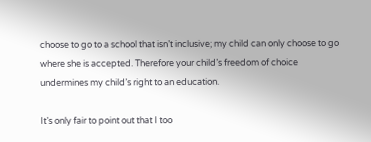choose to go to a school that isn’t inclusive; my child can only choose to go where she is accepted. Therefore your child’s freedom of choice undermines my child’s right to an education.

It’s only fair to point out that I too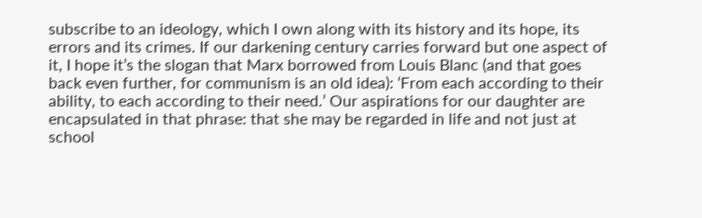subscribe to an ideology, which I own along with its history and its hope, its errors and its crimes. If our darkening century carries forward but one aspect of it, I hope it’s the slogan that Marx borrowed from Louis Blanc (and that goes back even further, for communism is an old idea): ‘From each according to their ability, to each according to their need.’ Our aspirations for our daughter are encapsulated in that phrase: that she may be regarded in life and not just at school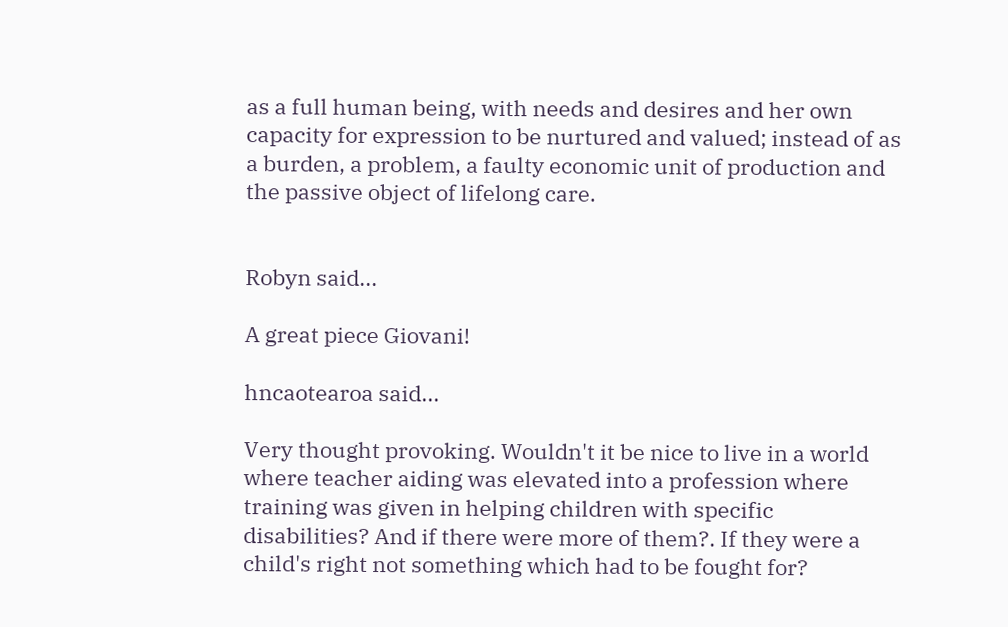as a full human being, with needs and desires and her own capacity for expression to be nurtured and valued; instead of as a burden, a problem, a faulty economic unit of production and the passive object of lifelong care.


Robyn said...

A great piece Giovani!

hncaotearoa said...

Very thought provoking. Wouldn't it be nice to live in a world where teacher aiding was elevated into a profession where training was given in helping children with specific disabilities? And if there were more of them?. If they were a child's right not something which had to be fought for?